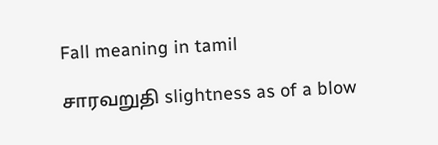Fall meaning in tamil

சாரவறுதி slightness as of a blow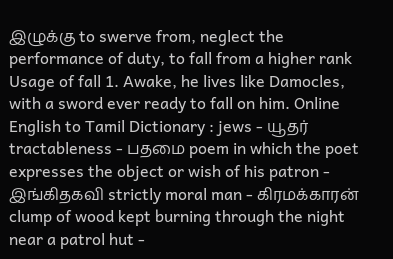இழுக்கு to swerve from, neglect the performance of duty, to fall from a higher rank Usage of fall 1. Awake, he lives like Damocles, with a sword ever ready to fall on him. Online English to Tamil Dictionary : jews - யூதர் tractableness - பதமை poem in which the poet expresses the object or wish of his patron - இங்கிதகவி strictly moral man - கிரமக்காரன் clump of wood kept burning through the night near a patrol hut -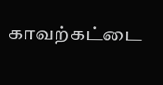காவற்கட்டை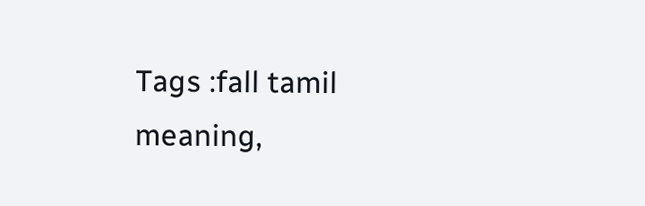Tags :fall tamil meaning,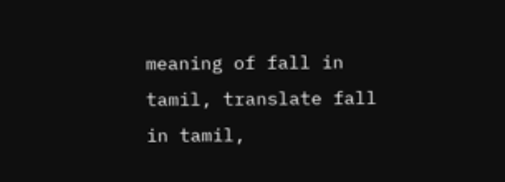meaning of fall in tamil, translate fall in tamil,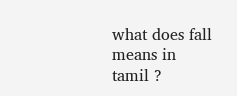what does fall means in tamil ?